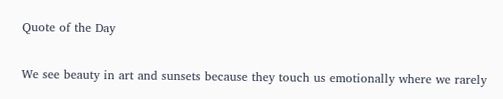Quote of the Day

We see beauty in art and sunsets because they touch us emotionally where we rarely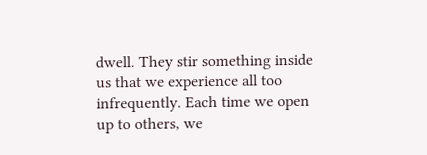dwell. They stir something inside us that we experience all too infrequently. Each time we open up to others, we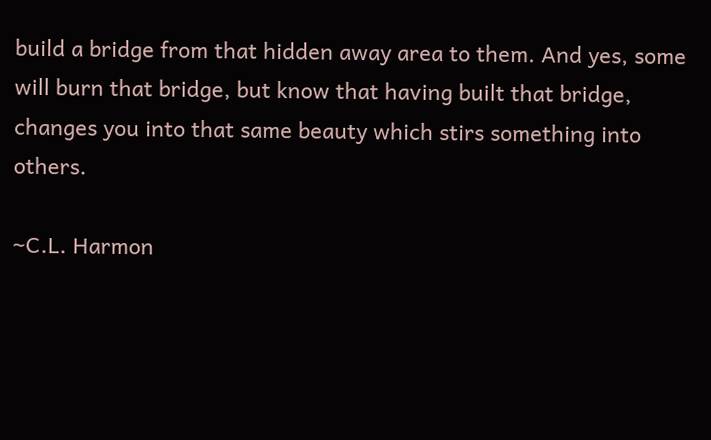build a bridge from that hidden away area to them. And yes, some will burn that bridge, but know that having built that bridge, changes you into that same beauty which stirs something into others.

~C.L. Harmon